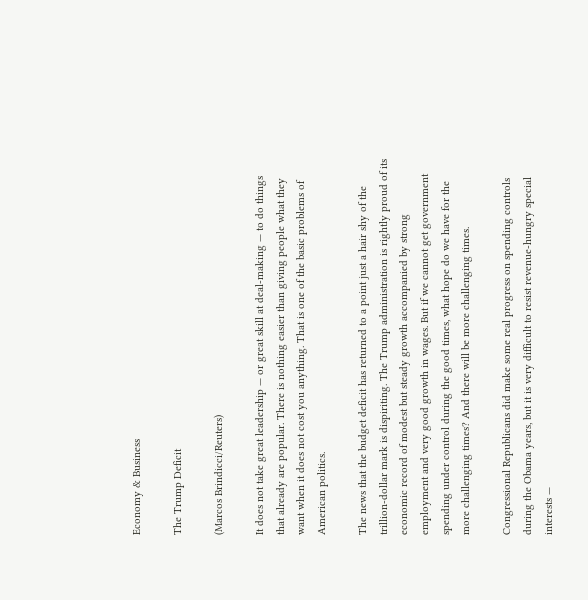Economy & Business

The Trump Deficit

(Marcos Brindicci/Reuters)

It does not take great leadership — or great skill at deal-making — to do things that already are popular. There is nothing easier than giving people what they want when it does not cost you anything. That is one of the basic problems of American politics.

The news that the budget deficit has returned to a point just a hair shy of the trillion-dollar mark is dispiriting. The Trump administration is rightly proud of its economic record of modest but steady growth accompanied by strong employment and very good growth in wages. But if we cannot get government spending under control during the good times, what hope do we have for the more challenging times? And there will be more challenging times.

Congressional Republicans did make some real progress on spending controls during the Obama years, but it is very difficult to resist revenue-hungry special interests —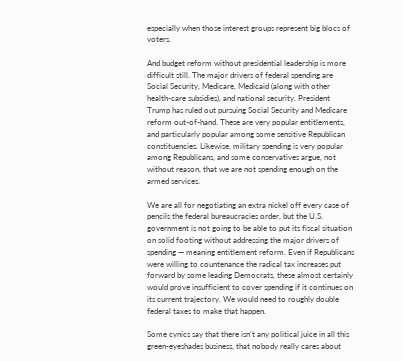especially when those interest groups represent big blocs of voters.

And budget reform without presidential leadership is more difficult still. The major drivers of federal spending are Social Security, Medicare, Medicaid (along with other health-care subsidies), and national security. President Trump has ruled out pursuing Social Security and Medicare reform out-of-hand. These are very popular entitlements, and particularly popular among some sensitive Republican constituencies. Likewise, military spending is very popular among Republicans, and some conservatives argue, not without reason, that we are not spending enough on the armed services.

We are all for negotiating an extra nickel off every case of pencils the federal bureaucracies order, but the U.S. government is not going to be able to put its fiscal situation on solid footing without addressing the major drivers of spending — meaning entitlement reform. Even if Republicans were willing to countenance the radical tax increases put forward by some leading Democrats, these almost certainly would prove insufficient to cover spending if it continues on its current trajectory. We would need to roughly double federal taxes to make that happen.

Some cynics say that there isn’t any political juice in all this green-eyeshades business, that nobody really cares about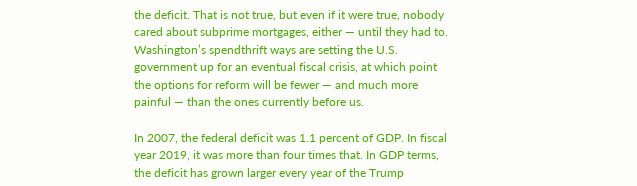the deficit. That is not true, but even if it were true, nobody cared about subprime mortgages, either — until they had to. Washington’s spendthrift ways are setting the U.S. government up for an eventual fiscal crisis, at which point the options for reform will be fewer — and much more painful — than the ones currently before us.

In 2007, the federal deficit was 1.1 percent of GDP. In fiscal year 2019, it was more than four times that. In GDP terms, the deficit has grown larger every year of the Trump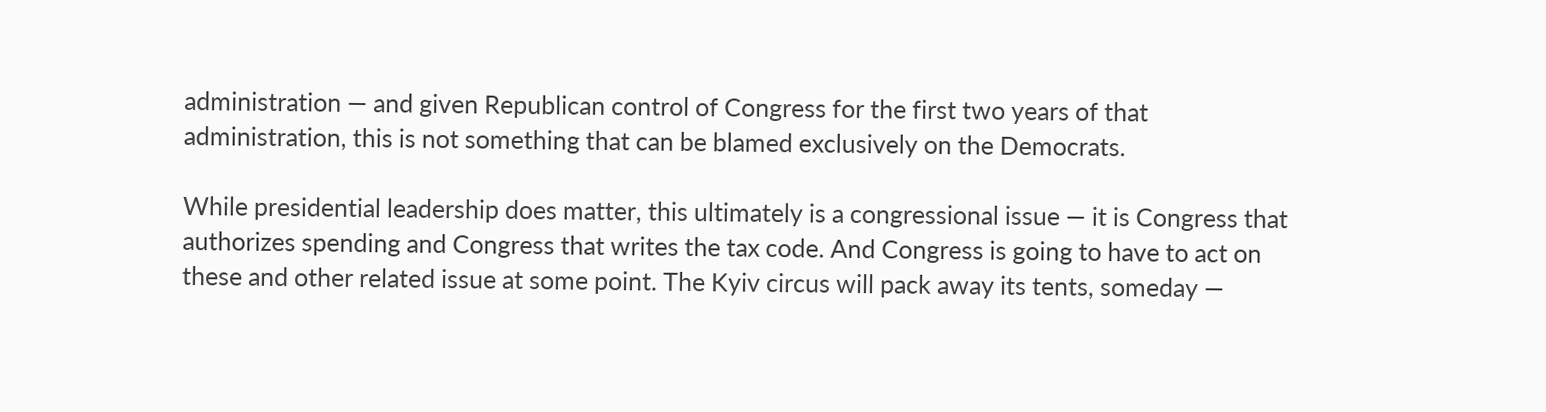administration — and given Republican control of Congress for the first two years of that administration, this is not something that can be blamed exclusively on the Democrats.

While presidential leadership does matter, this ultimately is a congressional issue — it is Congress that authorizes spending and Congress that writes the tax code. And Congress is going to have to act on these and other related issue at some point. The Kyiv circus will pack away its tents, someday —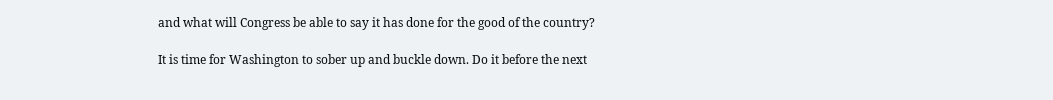and what will Congress be able to say it has done for the good of the country?

It is time for Washington to sober up and buckle down. Do it before the next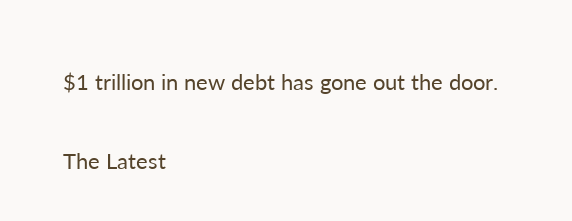$1 trillion in new debt has gone out the door.


The Latest